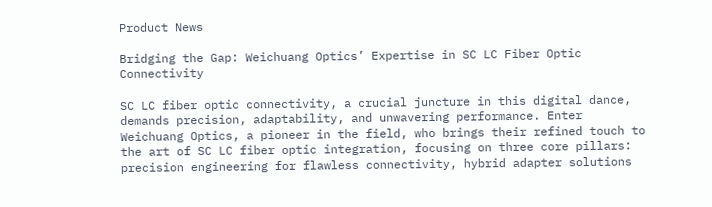Product News

Bridging the Gap: Weichuang Optics’ Expertise in SC LC Fiber Optic Connectivity

SC LC fiber optic connectivity, a crucial juncture in this digital dance, demands precision, adaptability, and unwavering performance. Enter Weichuang Optics, a pioneer in the field, who brings their refined touch to the art of SC LC fiber optic integration, focusing on three core pillars: precision engineering for flawless connectivity, hybrid adapter solutions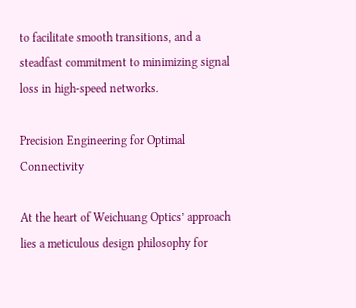to facilitate smooth transitions, and a steadfast commitment to minimizing signal loss in high-speed networks.

Precision Engineering for Optimal Connectivity

At the heart of Weichuang Optics’ approach lies a meticulous design philosophy for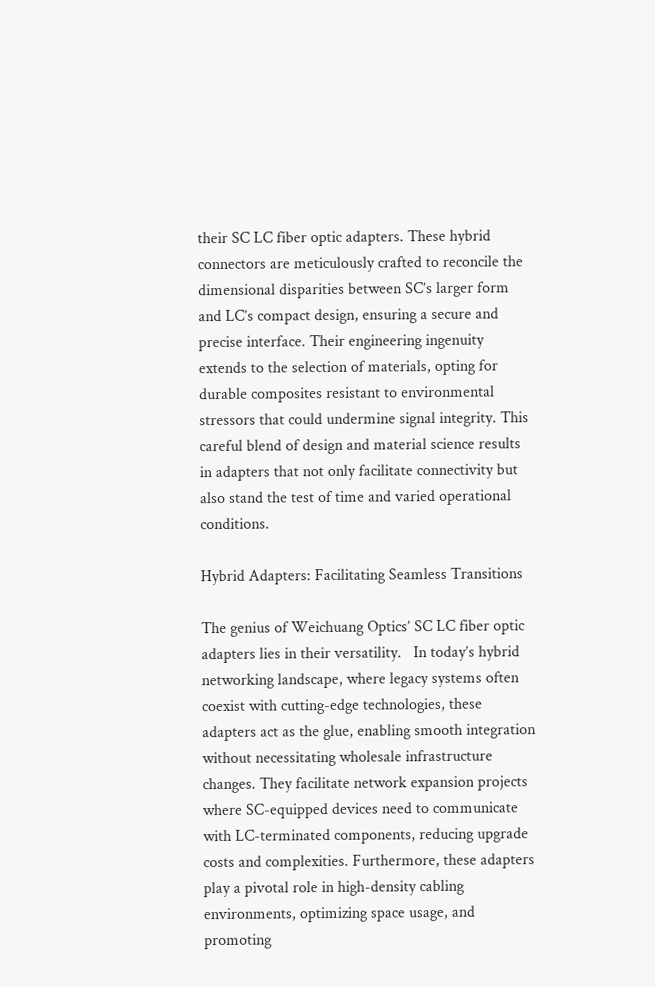their SC LC fiber optic adapters. These hybrid connectors are meticulously crafted to reconcile the dimensional disparities between SC’s larger form and LC’s compact design, ensuring a secure and precise interface. Their engineering ingenuity extends to the selection of materials, opting for durable composites resistant to environmental stressors that could undermine signal integrity. This careful blend of design and material science results in adapters that not only facilitate connectivity but also stand the test of time and varied operational conditions.

Hybrid Adapters: Facilitating Seamless Transitions

The genius of Weichuang Optics’ SC LC fiber optic adapters lies in their versatility.   In today’s hybrid networking landscape, where legacy systems often coexist with cutting-edge technologies, these adapters act as the glue, enabling smooth integration without necessitating wholesale infrastructure changes. They facilitate network expansion projects where SC-equipped devices need to communicate with LC-terminated components, reducing upgrade costs and complexities. Furthermore, these adapters play a pivotal role in high-density cabling environments, optimizing space usage, and promoting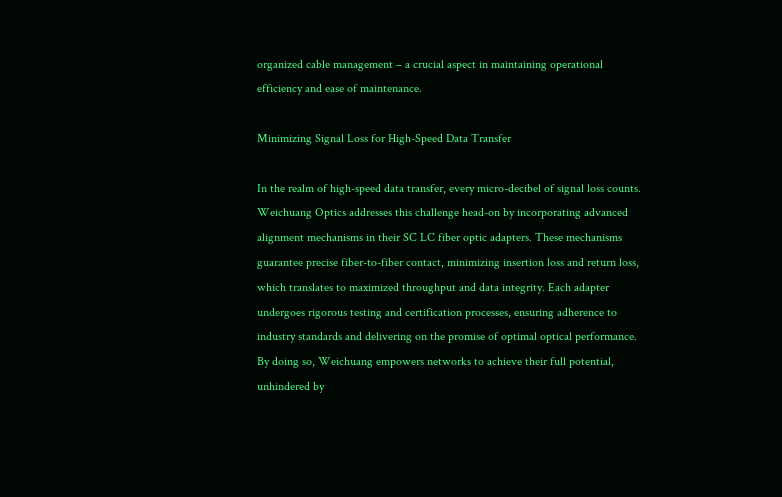organized cable management – a crucial aspect in maintaining operational efficiency and ease of maintenance.

Minimizing Signal Loss for High-Speed Data Transfer

In the realm of high-speed data transfer, every micro-decibel of signal loss counts.   Weichuang Optics addresses this challenge head-on by incorporating advanced alignment mechanisms in their SC LC fiber optic adapters. These mechanisms guarantee precise fiber-to-fiber contact, minimizing insertion loss and return loss, which translates to maximized throughput and data integrity. Each adapter undergoes rigorous testing and certification processes, ensuring adherence to industry standards and delivering on the promise of optimal optical performance. By doing so, Weichuang empowers networks to achieve their full potential, unhindered by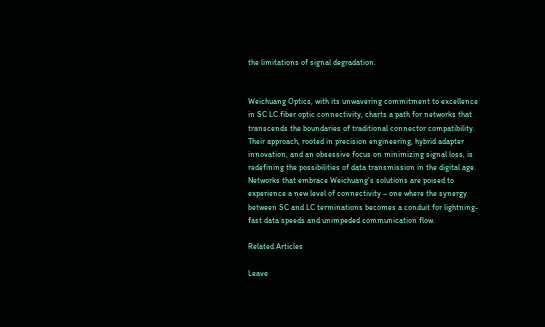the limitations of signal degradation.


Weichuang Optics, with its unwavering commitment to excellence in SC LC fiber optic connectivity, charts a path for networks that transcends the boundaries of traditional connector compatibility. Their approach, rooted in precision engineering, hybrid adapter innovation, and an obsessive focus on minimizing signal loss, is redefining the possibilities of data transmission in the digital age. Networks that embrace Weichuang’s solutions are poised to experience a new level of connectivity – one where the synergy between SC and LC terminations becomes a conduit for lightning-fast data speeds and unimpeded communication flow.

Related Articles

Leave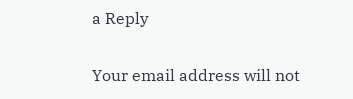a Reply

Your email address will not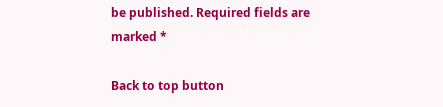be published. Required fields are marked *

Back to top button